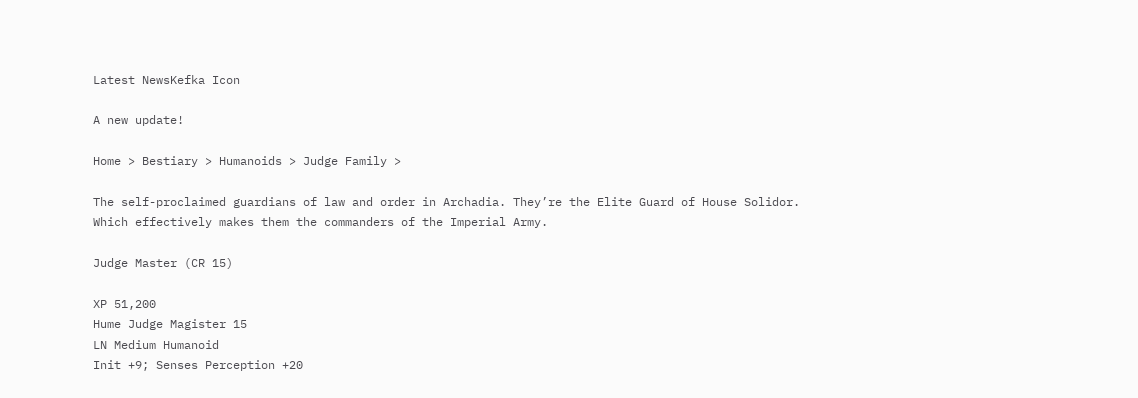Latest NewsKefka Icon

A new update!

Home > Bestiary > Humanoids > Judge Family >

The self-proclaimed guardians of law and order in Archadia. They’re the Elite Guard of House Solidor. Which effectively makes them the commanders of the Imperial Army.

Judge Master (CR 15)

XP 51,200
Hume Judge Magister 15
LN Medium Humanoid
Init +9; Senses Perception +20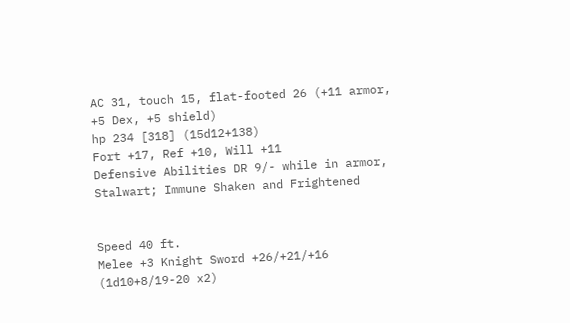AC 31, touch 15, flat-footed 26 (+11 armor, +5 Dex, +5 shield)
hp 234 [318] (15d12+138)
Fort +17, Ref +10, Will +11
Defensive Abilities DR 9/- while in armor, Stalwart; Immune Shaken and Frightened


Speed 40 ft.
Melee +3 Knight Sword +26/+21/+16 (1d10+8/19-20 x2)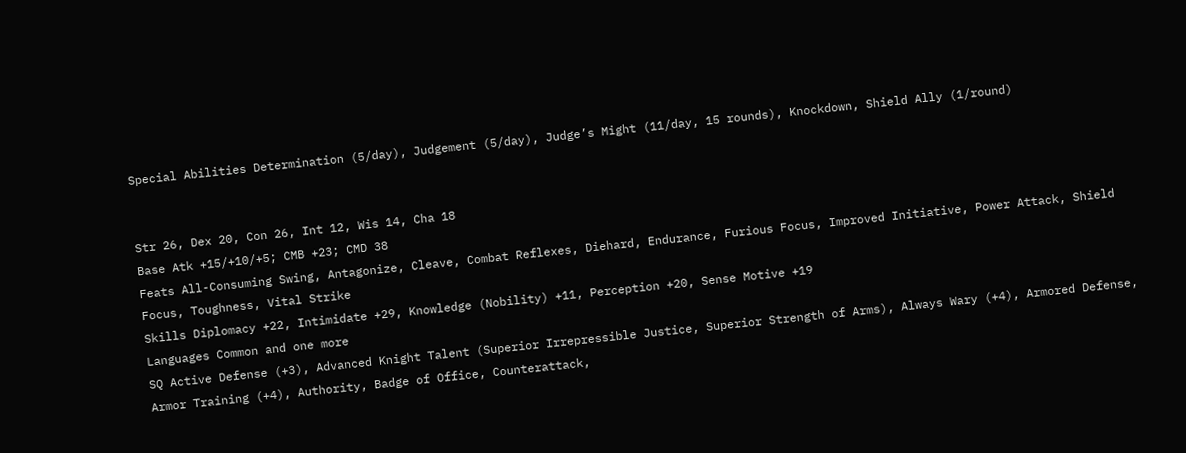Special Abilities Determination (5/day), Judgement (5/day), Judge’s Might (11/day, 15 rounds), Knockdown, Shield Ally (1/round)


Str 26, Dex 20, Con 26, Int 12, Wis 14, Cha 18
Base Atk +15/+10/+5; CMB +23; CMD 38
Feats All-Consuming Swing, Antagonize, Cleave, Combat Reflexes, Diehard, Endurance, Furious Focus, Improved Initiative, Power Attack, Shield Focus, Toughness, Vital Strike
Skills Diplomacy +22, Intimidate +29, Knowledge (Nobility) +11, Perception +20, Sense Motive +19
Languages Common and one more
SQ Active Defense (+3), Advanced Knight Talent (Superior Irrepressible Justice, Superior Strength of Arms), Always Wary (+4), Armored Defense, Armor Training (+4), Authority, Badge of Office, Counterattack,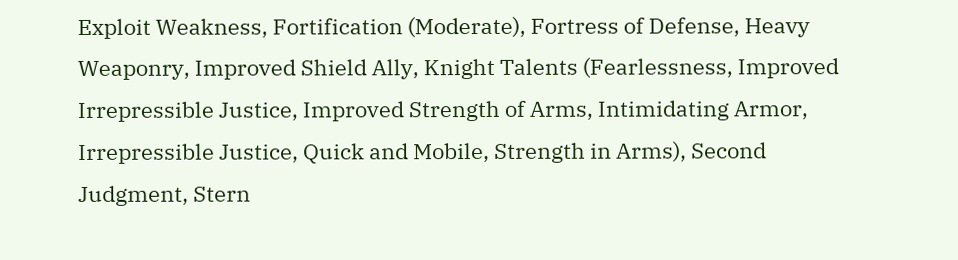Exploit Weakness, Fortification (Moderate), Fortress of Defense, Heavy Weaponry, Improved Shield Ally, Knight Talents (Fearlessness, Improved Irrepressible Justice, Improved Strength of Arms, Intimidating Armor, Irrepressible Justice, Quick and Mobile, Strength in Arms), Second Judgment, Stern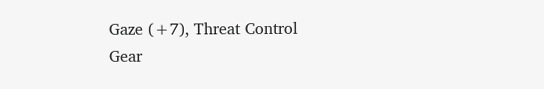Gaze (+7), Threat Control
Gear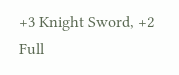+3 Knight Sword, +2 Full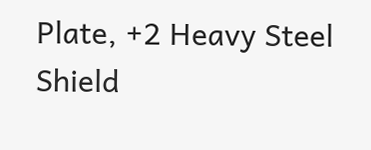Plate, +2 Heavy Steel Shield